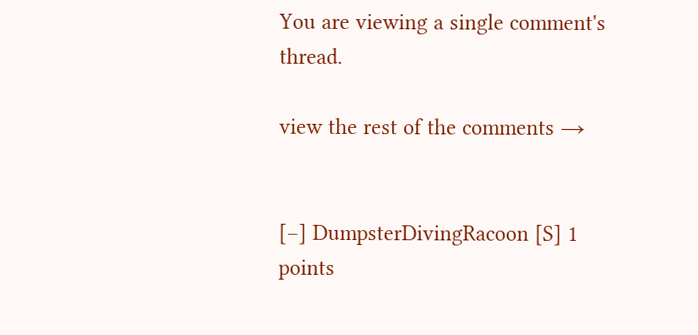You are viewing a single comment's thread.

view the rest of the comments →


[–] DumpsterDivingRacoon [S] 1 points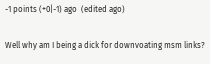-1 points (+0|-1) ago  (edited ago)

Well why am I being a dick for downvoating msm links?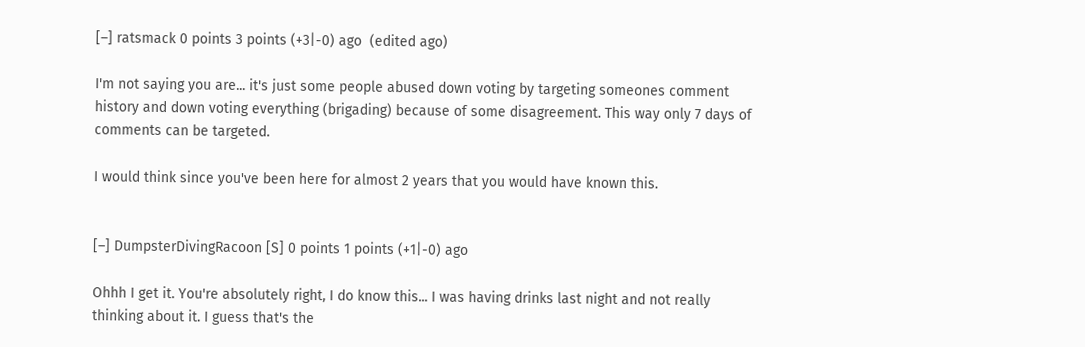[–] ratsmack 0 points 3 points (+3|-0) ago  (edited ago)

I'm not saying you are... it's just some people abused down voting by targeting someones comment history and down voting everything (brigading) because of some disagreement. This way only 7 days of comments can be targeted.

I would think since you've been here for almost 2 years that you would have known this.


[–] DumpsterDivingRacoon [S] 0 points 1 points (+1|-0) ago

Ohhh I get it. You're absolutely right, I do know this... I was having drinks last night and not really thinking about it. I guess that's the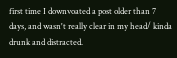first time I downvoated a post older than 7 days, and wasn't really clear in my head/ kinda drunk and distracted.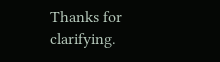Thanks for clarifying.